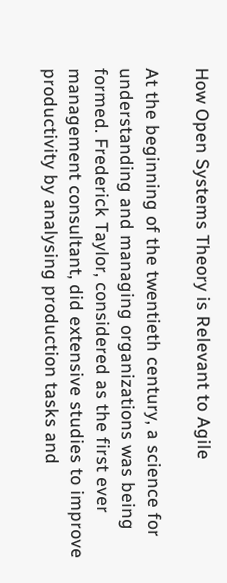How Open Systems Theory is Relevant to Agile

At the beginning of the twentieth century, a science for understanding and managing organizations was being formed. Frederick Taylor, considered as the first ever management consultant, did extensive studies to improve productivity by analysing production tasks and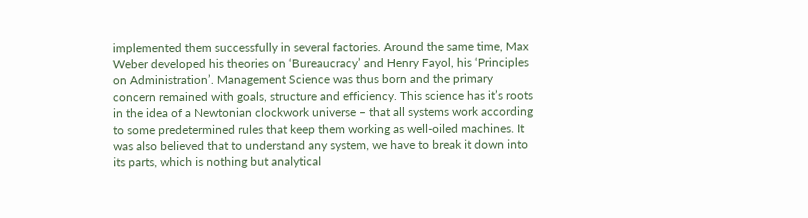implemented them successfully in several factories. Around the same time, Max Weber developed his theories on ‘Bureaucracy’ and Henry Fayol, his ‘Principles on Administration’. Management Science was thus born and the primary concern remained with goals, structure and efficiency. This science has it’s roots in the idea of a Newtonian clockwork universe – that all systems work according to some predetermined rules that keep them working as well-oiled machines. It was also believed that to understand any system, we have to break it down into its parts, which is nothing but analytical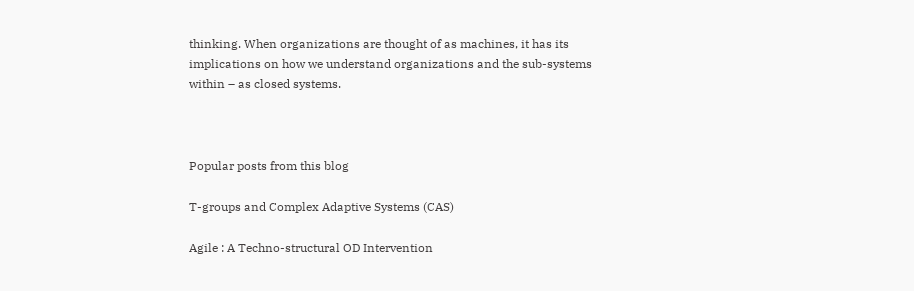thinking. When organizations are thought of as machines, it has its implications on how we understand organizations and the sub-systems within – as closed systems.



Popular posts from this blog

T-groups and Complex Adaptive Systems (CAS)

Agile : A Techno-structural OD Intervention